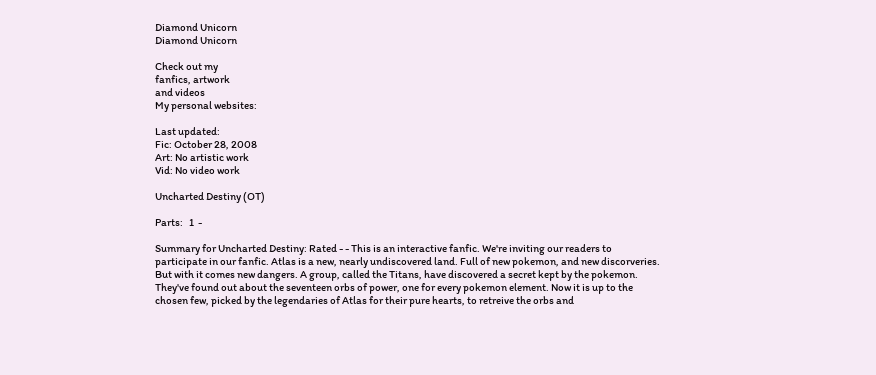Diamond Unicorn
Diamond Unicorn

Check out my
fanfics, artwork
and videos
My personal websites:

Last updated:
Fic: October 28, 2008
Art: No artistic work
Vid: No video work

Uncharted Destiny (OT)

Parts:   1  -

Summary for Uncharted Destiny: Rated - - This is an interactive fanfic. We're inviting our readers to participate in our fanfic. Atlas is a new, nearly undiscovered land. Full of new pokemon, and new discorveries. But with it comes new dangers. A group, called the Titans, have discovered a secret kept by the pokemon. They've found out about the seventeen orbs of power, one for every pokemon element. Now it is up to the chosen few, picked by the legendaries of Atlas for their pure hearts, to retreive the orbs and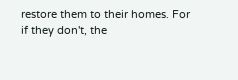restore them to their homes. For if they don't, the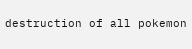destruction of all pokemon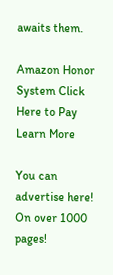awaits them.

Amazon Honor System Click Here to Pay Learn More

You can advertise here! On over 1000 pages!